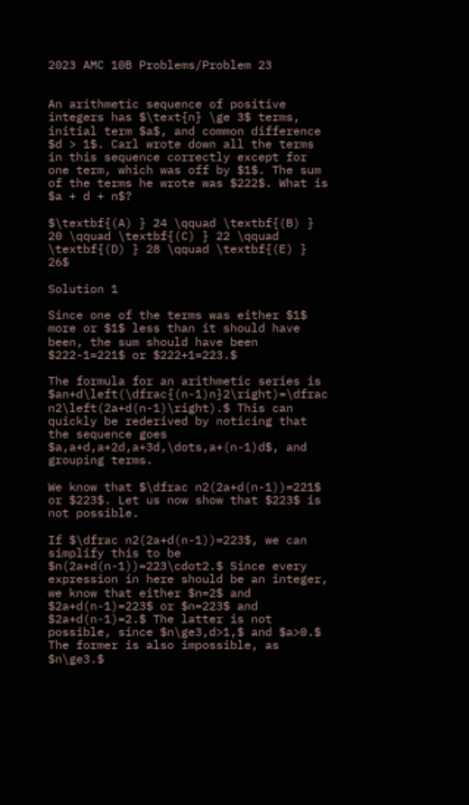2023 AMC 10B Problems/Problem 23


An arithmetic sequence of positive integers has $\text{n} \ge 3$ terms, initial term $a$, and common difference $d > 1$. Carl wrote down all the terms in this sequence correctly except for one term, which was off by $1$. The sum of the terms he wrote was $222$. What is $a + d + n$?

$\textbf{(A) } 24 \qquad \textbf{(B) } 20 \qquad \textbf{(C) } 22 \qquad \textbf{(D) } 28 \qquad \textbf{(E) } 26$

Solution 1

Since one of the terms was either $1$ more or $1$ less than it should have been, the sum should have been $222-1=221$ or $222+1=223.$

The formula for an arithmetic series is $an+d\left(\dfrac{(n-1)n}2\right)=\dfrac n2\left(2a+d(n-1)\right).$ This can quickly be rederived by noticing that the sequence goes $a,a+d,a+2d,a+3d,\dots,a+(n-1)d$, and grouping terms.

We know that $\dfrac n2(2a+d(n-1))=221$ or $223$. Let us now show that $223$ is not possible.

If $\dfrac n2(2a+d(n-1))=223$, we can simplify this to be $n(2a+d(n-1))=223\cdot2.$ Since every expression in here should be an integer, we know that either $n=2$ and $2a+d(n-1)=223$ or $n=223$ and $2a+d(n-1)=2.$ The latter is not possible, since $n\ge3,d>1,$ and $a>0.$ The former is also impossible, as $n\ge3.$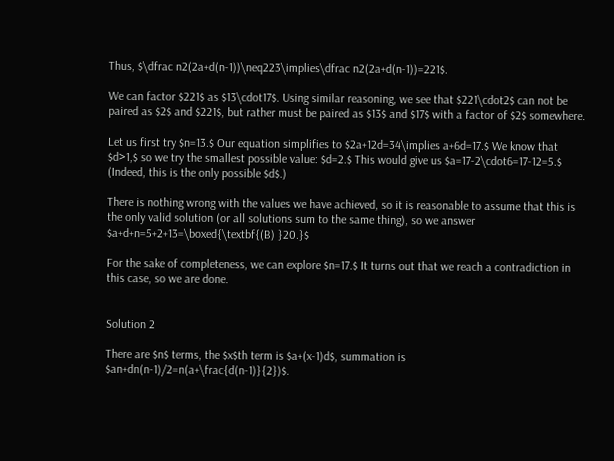Thus, $\dfrac n2(2a+d(n-1))\neq223\implies\dfrac n2(2a+d(n-1))=221$.

We can factor $221$ as $13\cdot17$. Using similar reasoning, we see that $221\cdot2$ can not be paired as $2$ and $221$, but rather must be paired as $13$ and $17$ with a factor of $2$ somewhere.

Let us first try $n=13.$ Our equation simplifies to $2a+12d=34\implies a+6d=17.$ We know that $d>1,$ so we try the smallest possible value: $d=2.$ This would give us $a=17-2\cdot6=17-12=5.$ (Indeed, this is the only possible $d$.)

There is nothing wrong with the values we have achieved, so it is reasonable to assume that this is the only valid solution (or all solutions sum to the same thing), so we answer $a+d+n=5+2+13=\boxed{\textbf{(B) }20.}$

For the sake of completeness, we can explore $n=17.$ It turns out that we reach a contradiction in this case, so we are done.


Solution 2

There are $n$ terms, the $x$th term is $a+(x-1)d$, summation is $an+dn(n-1)/2=n(a+\frac{d(n-1)}{2})$.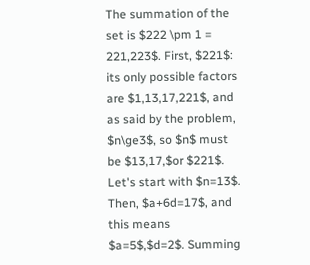The summation of the set is $222 \pm 1 = 221,223$. First, $221$: its only possible factors are $1,13,17,221$, and as said by the problem, $n\ge3$, so $n$ must be $13,17,$or $221$. Let's start with $n=13$. Then, $a+6d=17$, and this means $a=5$,$d=2$. Summing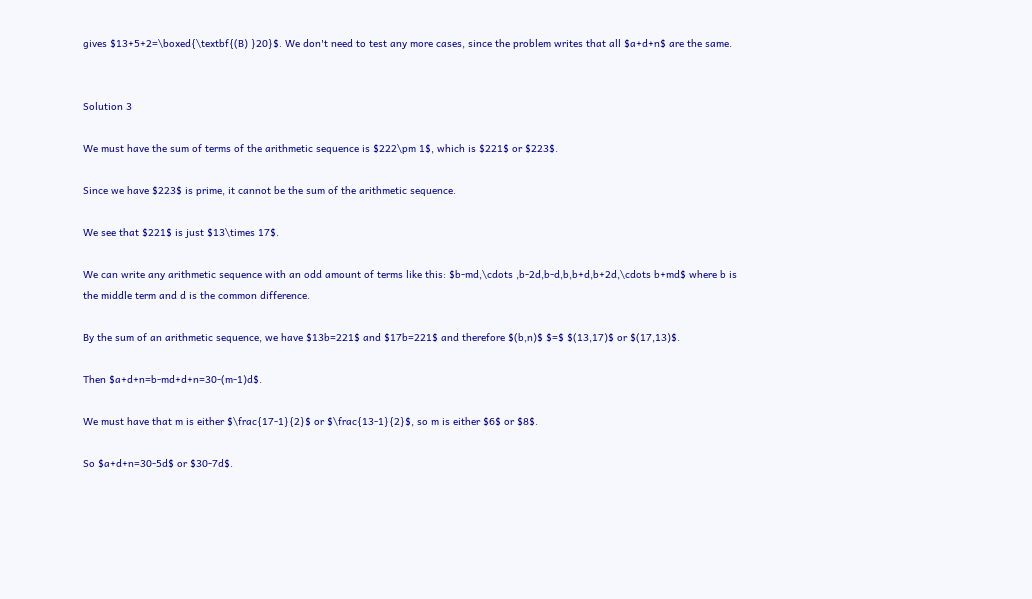gives $13+5+2=\boxed{\textbf{(B) }20}$. We don't need to test any more cases, since the problem writes that all $a+d+n$ are the same.


Solution 3

We must have the sum of terms of the arithmetic sequence is $222\pm 1$, which is $221$ or $223$.

Since we have $223$ is prime, it cannot be the sum of the arithmetic sequence.

We see that $221$ is just $13\times 17$.

We can write any arithmetic sequence with an odd amount of terms like this: $b-md,\cdots ,b-2d,b-d,b,b+d,b+2d,\cdots b+md$ where b is the middle term and d is the common difference.

By the sum of an arithmetic sequence, we have $13b=221$ and $17b=221$ and therefore $(b,n)$ $=$ $(13,17)$ or $(17,13)$.

Then $a+d+n=b-md+d+n=30-(m-1)d$.

We must have that m is either $\frac{17-1}{2}$ or $\frac{13-1}{2}$, so m is either $6$ or $8$.

So $a+d+n=30-5d$ or $30-7d$.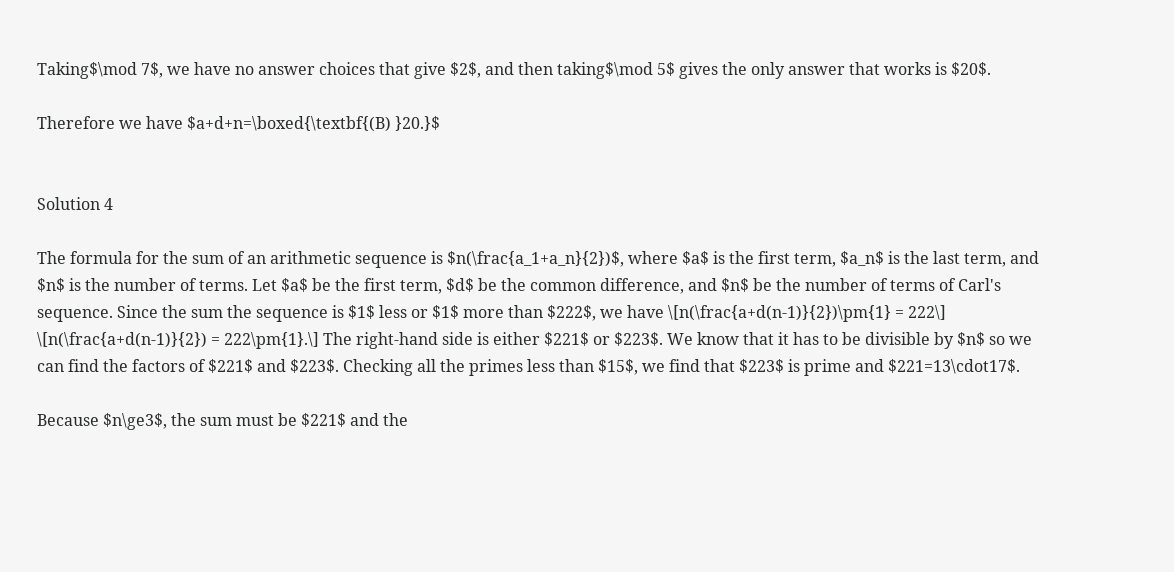Taking$\mod 7$, we have no answer choices that give $2$, and then taking$\mod 5$ gives the only answer that works is $20$.

Therefore we have $a+d+n=\boxed{\textbf{(B) }20.}$


Solution 4

The formula for the sum of an arithmetic sequence is $n(\frac{a_1+a_n}{2})$, where $a$ is the first term, $a_n$ is the last term, and $n$ is the number of terms. Let $a$ be the first term, $d$ be the common difference, and $n$ be the number of terms of Carl's sequence. Since the sum the sequence is $1$ less or $1$ more than $222$, we have \[n(\frac{a+d(n-1)}{2})\pm{1} = 222\] \[n(\frac{a+d(n-1)}{2}) = 222\pm{1}.\] The right-hand side is either $221$ or $223$. We know that it has to be divisible by $n$ so we can find the factors of $221$ and $223$. Checking all the primes less than $15$, we find that $223$ is prime and $221=13\cdot17$.

Because $n\ge3$, the sum must be $221$ and the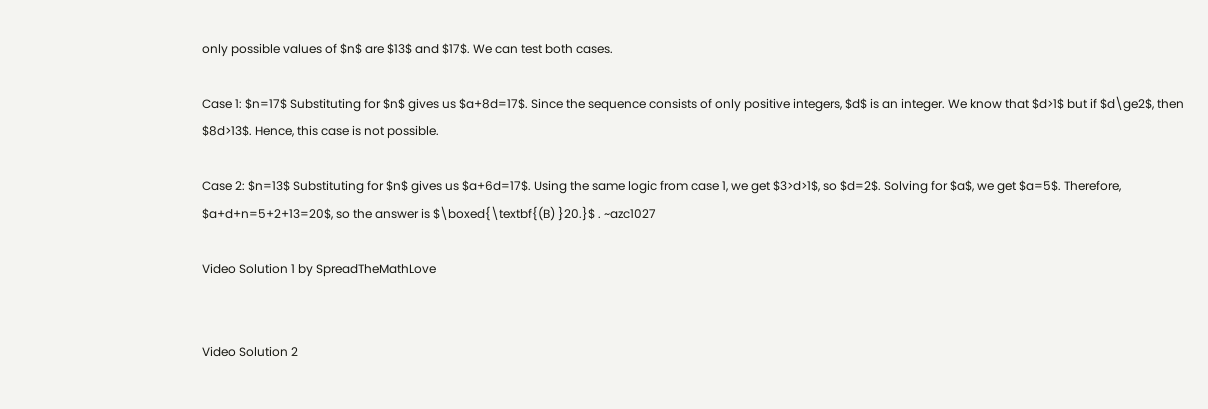only possible values of $n$ are $13$ and $17$. We can test both cases.

Case 1: $n=17$ Substituting for $n$ gives us $a+8d=17$. Since the sequence consists of only positive integers, $d$ is an integer. We know that $d>1$ but if $d\ge2$, then $8d>13$. Hence, this case is not possible.

Case 2: $n=13$ Substituting for $n$ gives us $a+6d=17$. Using the same logic from case 1, we get $3>d>1$, so $d=2$. Solving for $a$, we get $a=5$. Therefore, $a+d+n=5+2+13=20$, so the answer is $\boxed{\textbf{(B) }20.}$ . ~azc1027

Video Solution 1 by SpreadTheMathLove


Video Solution 2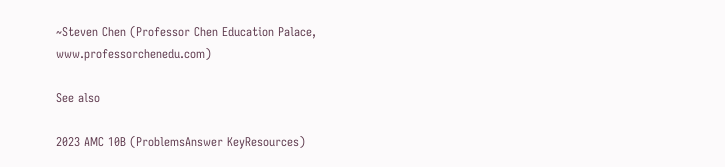~Steven Chen (Professor Chen Education Palace, www.professorchenedu.com)

See also

2023 AMC 10B (ProblemsAnswer KeyResources)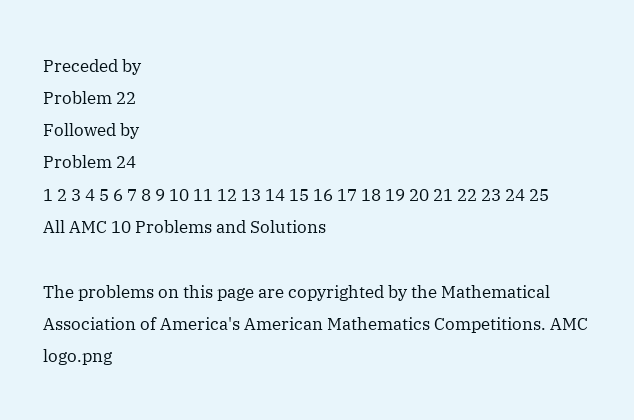Preceded by
Problem 22
Followed by
Problem 24
1 2 3 4 5 6 7 8 9 10 11 12 13 14 15 16 17 18 19 20 21 22 23 24 25
All AMC 10 Problems and Solutions

The problems on this page are copyrighted by the Mathematical Association of America's American Mathematics Competitions. AMC logo.png